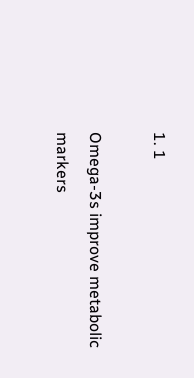1. 1

Omega-3s improve metabolic markers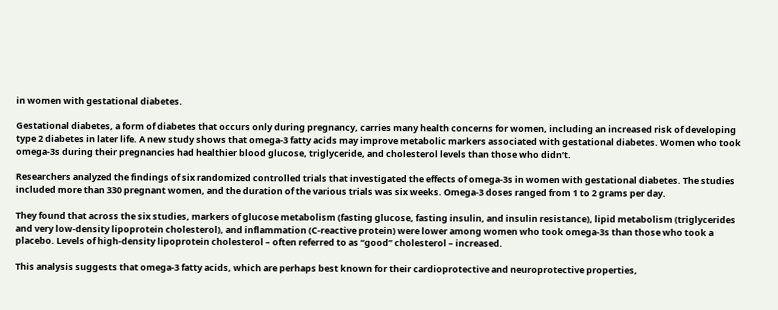in women with gestational diabetes.

Gestational diabetes, a form of diabetes that occurs only during pregnancy, carries many health concerns for women, including an increased risk of developing type 2 diabetes in later life. A new study shows that omega-3 fatty acids may improve metabolic markers associated with gestational diabetes. Women who took omega-3s during their pregnancies had healthier blood glucose, triglyceride, and cholesterol levels than those who didn’t.

Researchers analyzed the findings of six randomized controlled trials that investigated the effects of omega-3s in women with gestational diabetes. The studies included more than 330 pregnant women, and the duration of the various trials was six weeks. Omega-3 doses ranged from 1 to 2 grams per day.

They found that across the six studies, markers of glucose metabolism (fasting glucose, fasting insulin, and insulin resistance), lipid metabolism (triglycerides and very low-density lipoprotein cholesterol), and inflammation (C-reactive protein) were lower among women who took omega-3s than those who took a placebo. Levels of high-density lipoprotein cholesterol – often referred to as “good” cholesterol – increased.

This analysis suggests that omega-3 fatty acids, which are perhaps best known for their cardioprotective and neuroprotective properties,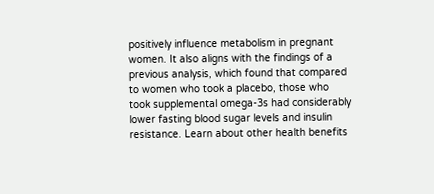positively influence metabolism in pregnant women. It also aligns with the findings of a previous analysis, which found that compared to women who took a placebo, those who took supplemental omega-3s had considerably lower fasting blood sugar levels and insulin resistance. Learn about other health benefits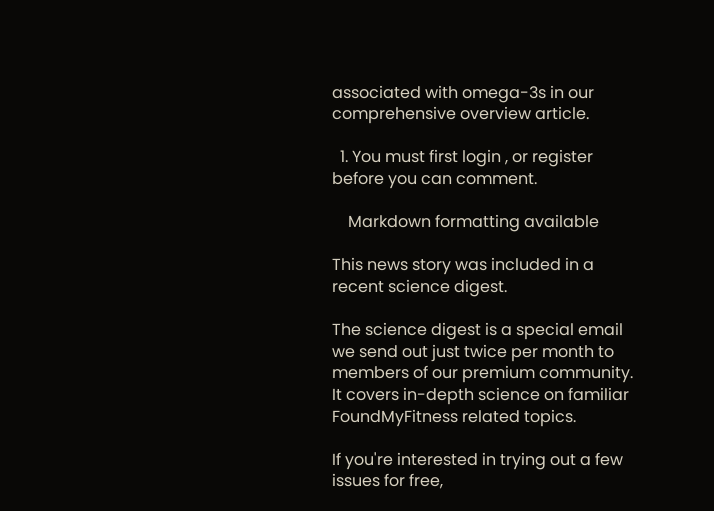associated with omega-3s in our comprehensive overview article.

  1. You must first login , or register before you can comment.

    Markdown formatting available

This news story was included in a recent science digest.

The science digest is a special email we send out just twice per month to members of our premium community. It covers in-depth science on familiar FoundMyFitness related topics.

If you're interested in trying out a few issues for free,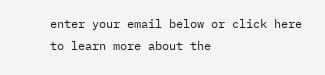enter your email below or click here to learn more about the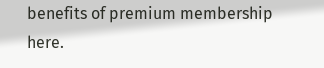benefits of premium membership here.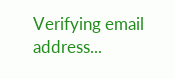Verifying email address...